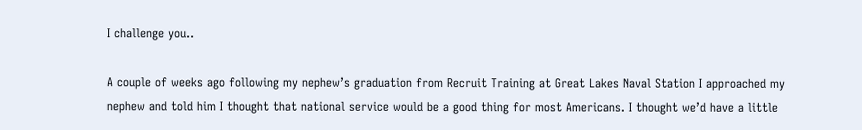I challenge you..

A couple of weeks ago following my nephew’s graduation from Recruit Training at Great Lakes Naval Station I approached my nephew and told him I thought that national service would be a good thing for most Americans. I thought we’d have a little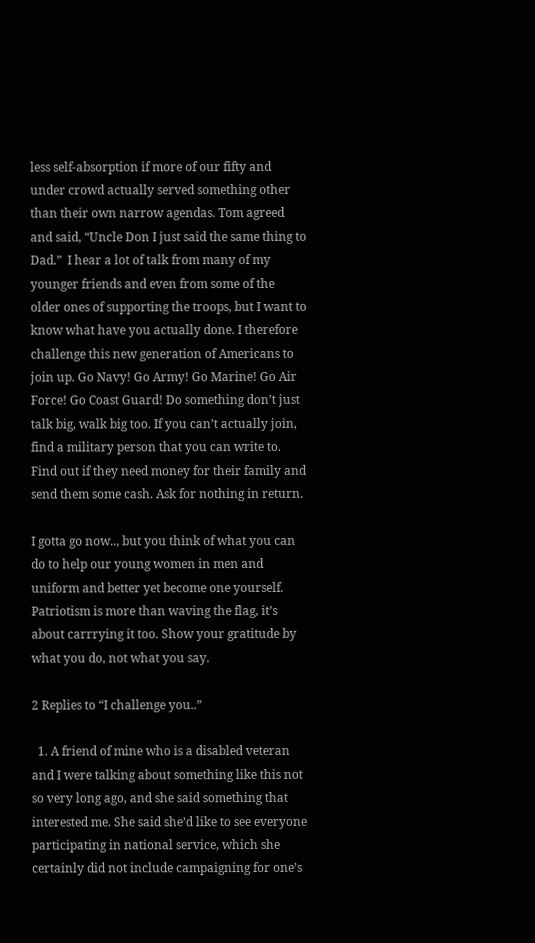less self-absorption if more of our fifty and under crowd actually served something other than their own narrow agendas. Tom agreed and said, “Uncle Don I just said the same thing to Dad.”  I hear a lot of talk from many of my younger friends and even from some of the older ones of supporting the troops, but I want to know what have you actually done. I therefore challenge this new generation of Americans to join up. Go Navy! Go Army! Go Marine! Go Air Force! Go Coast Guard! Do something don’t just talk big, walk big too. If you can’t actually join, find a military person that you can write to. Find out if they need money for their family and send them some cash. Ask for nothing in return.

I gotta go now.., but you think of what you can do to help our young women in men and uniform and better yet become one yourself. Patriotism is more than waving the flag, it’s about carrrying it too. Show your gratitude by what you do, not what you say.

2 Replies to “I challenge you..”

  1. A friend of mine who is a disabled veteran and I were talking about something like this not so very long ago, and she said something that interested me. She said she’d like to see everyone participating in national service, which she certainly did not include campaigning for one’s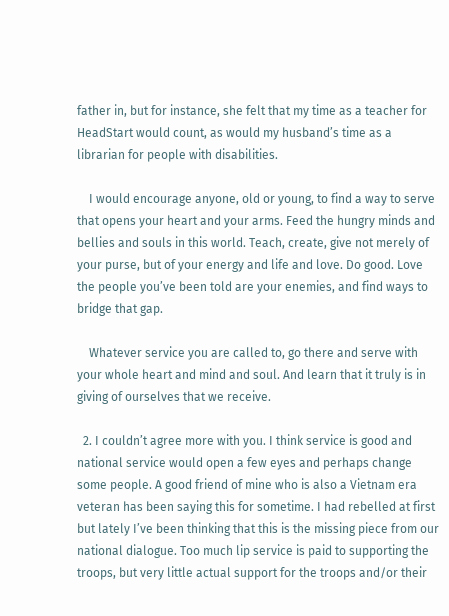father in, but for instance, she felt that my time as a teacher for HeadStart would count, as would my husband’s time as a librarian for people with disabilities.

    I would encourage anyone, old or young, to find a way to serve that opens your heart and your arms. Feed the hungry minds and bellies and souls in this world. Teach, create, give not merely of your purse, but of your energy and life and love. Do good. Love the people you’ve been told are your enemies, and find ways to bridge that gap.

    Whatever service you are called to, go there and serve with your whole heart and mind and soul. And learn that it truly is in giving of ourselves that we receive.

  2. I couldn’t agree more with you. I think service is good and national service would open a few eyes and perhaps change some people. A good friend of mine who is also a Vietnam era veteran has been saying this for sometime. I had rebelled at first but lately I’ve been thinking that this is the missing piece from our national dialogue. Too much lip service is paid to supporting the troops, but very little actual support for the troops and/or their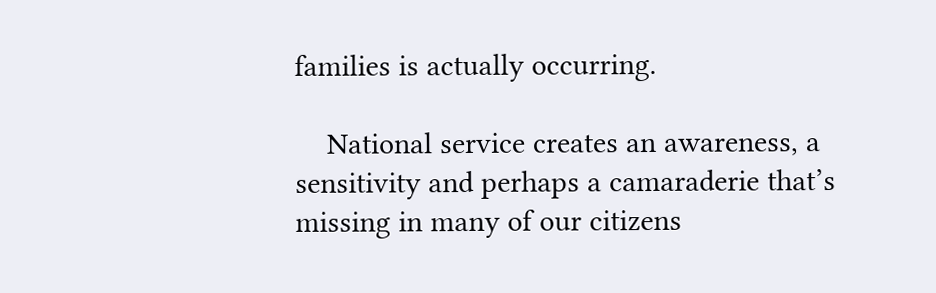families is actually occurring.

    National service creates an awareness, a sensitivity and perhaps a camaraderie that’s missing in many of our citizens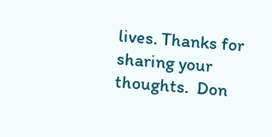lives. Thanks for sharing your thoughts.  Don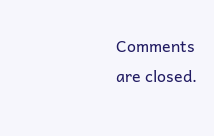Comments are closed.